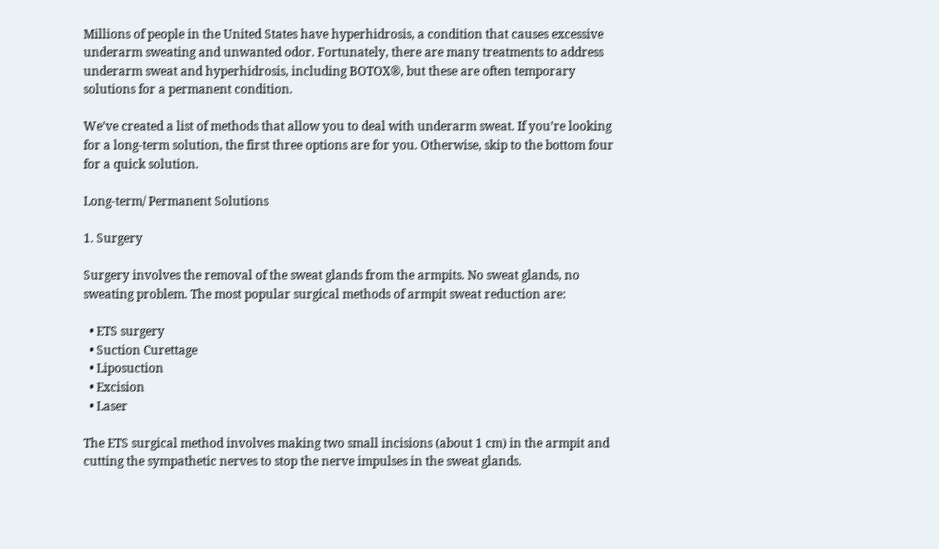Millions of people in the United States have hyperhidrosis, a condition that causes excessive underarm sweating and unwanted odor. Fortunately, there are many treatments to address underarm sweat and hyperhidrosis, including BOTOX®, but these are often temporary solutions for a permanent condition.

We’ve created a list of methods that allow you to deal with underarm sweat. If you’re looking for a long-term solution, the first three options are for you. Otherwise, skip to the bottom four for a quick solution.

Long-term/ Permanent Solutions

1. Surgery

Surgery involves the removal of the sweat glands from the armpits. No sweat glands, no sweating problem. The most popular surgical methods of armpit sweat reduction are:

  • ETS surgery
  • Suction Curettage
  • Liposuction
  • Excision
  • Laser

The ETS surgical method involves making two small incisions (about 1 cm) in the armpit and cutting the sympathetic nerves to stop the nerve impulses in the sweat glands.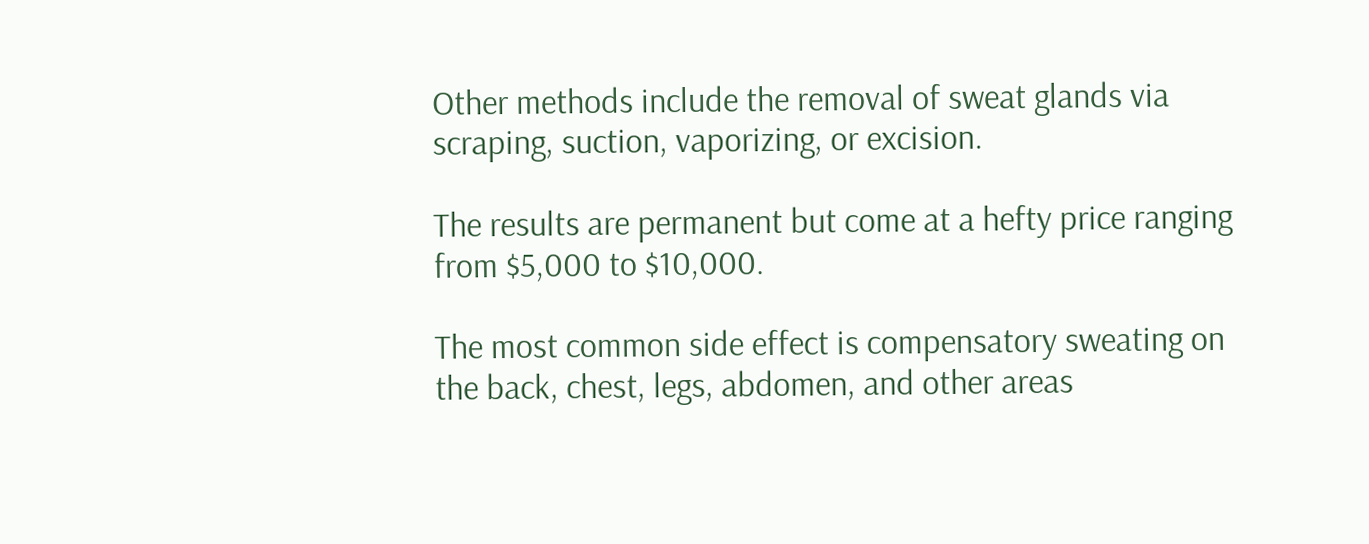Other methods include the removal of sweat glands via scraping, suction, vaporizing, or excision.

The results are permanent but come at a hefty price ranging from $5,000 to $10,000.

The most common side effect is compensatory sweating on the back, chest, legs, abdomen, and other areas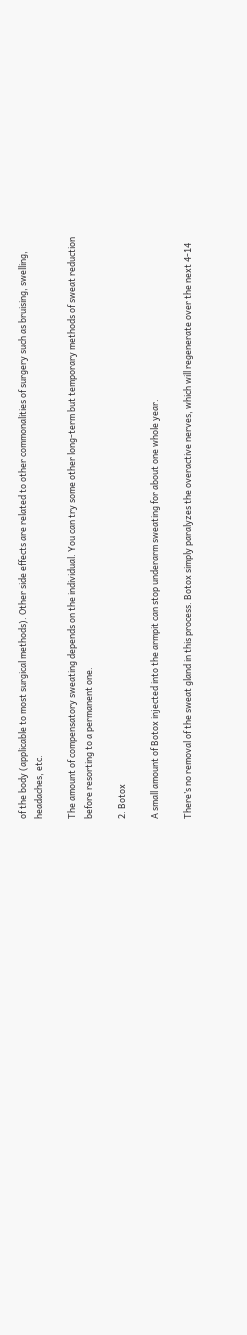of the body (applicable to most surgical methods). Other side effects are related to other commonalities of surgery such as bruising, swelling, headaches, etc.

The amount of compensatory sweating depends on the individual. You can try some other long-term but temporary methods of sweat reduction before resorting to a permanent one.

2. Botox

A small amount of Botox injected into the armpit can stop underarm sweating for about one whole year.

There’s no removal of the sweat gland in this process. Botox simply paralyzes the overactive nerves, which will regenerate over the next 4-14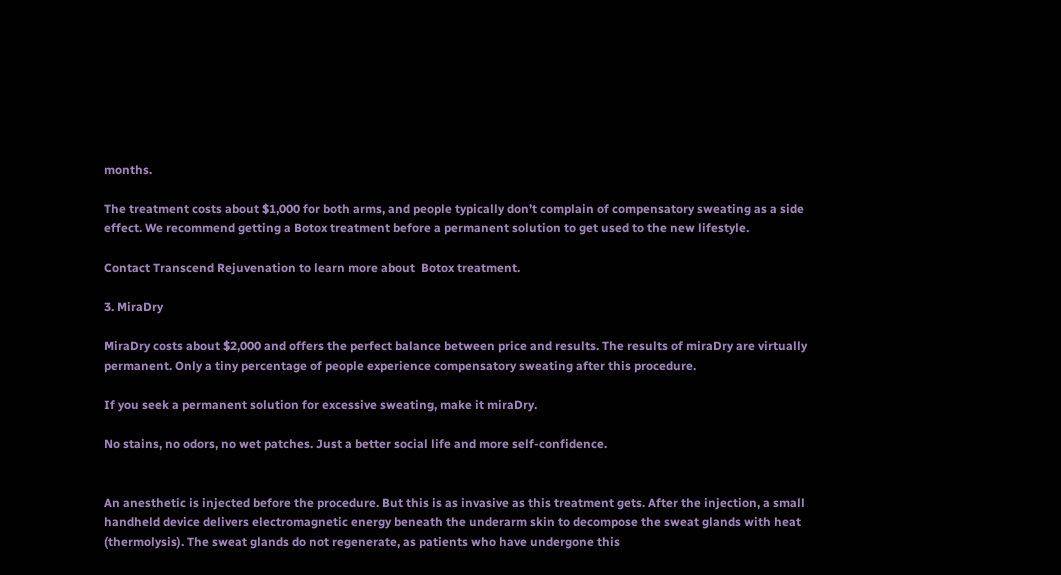months.

The treatment costs about $1,000 for both arms, and people typically don’t complain of compensatory sweating as a side effect. We recommend getting a Botox treatment before a permanent solution to get used to the new lifestyle.

Contact Transcend Rejuvenation to learn more about  Botox treatment.

3. MiraDry

MiraDry costs about $2,000 and offers the perfect balance between price and results. The results of miraDry are virtually permanent. Only a tiny percentage of people experience compensatory sweating after this procedure.

If you seek a permanent solution for excessive sweating, make it miraDry.

No stains, no odors, no wet patches. Just a better social life and more self-confidence.


An anesthetic is injected before the procedure. But this is as invasive as this treatment gets. After the injection, a small handheld device delivers electromagnetic energy beneath the underarm skin to decompose the sweat glands with heat (thermolysis). The sweat glands do not regenerate, as patients who have undergone this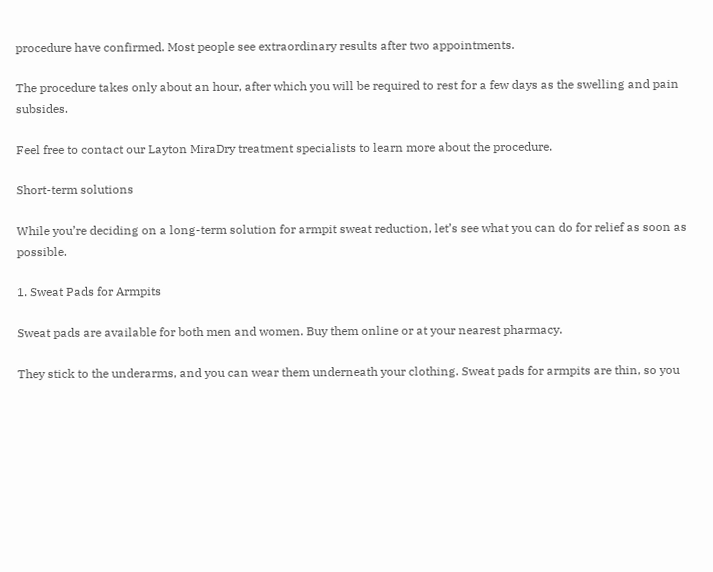procedure have confirmed. Most people see extraordinary results after two appointments.

The procedure takes only about an hour, after which you will be required to rest for a few days as the swelling and pain subsides.

Feel free to contact our Layton MiraDry treatment specialists to learn more about the procedure.

Short-term solutions

While you’re deciding on a long-term solution for armpit sweat reduction, let’s see what you can do for relief as soon as possible.

1. Sweat Pads for Armpits

Sweat pads are available for both men and women. Buy them online or at your nearest pharmacy.

They stick to the underarms, and you can wear them underneath your clothing. Sweat pads for armpits are thin, so you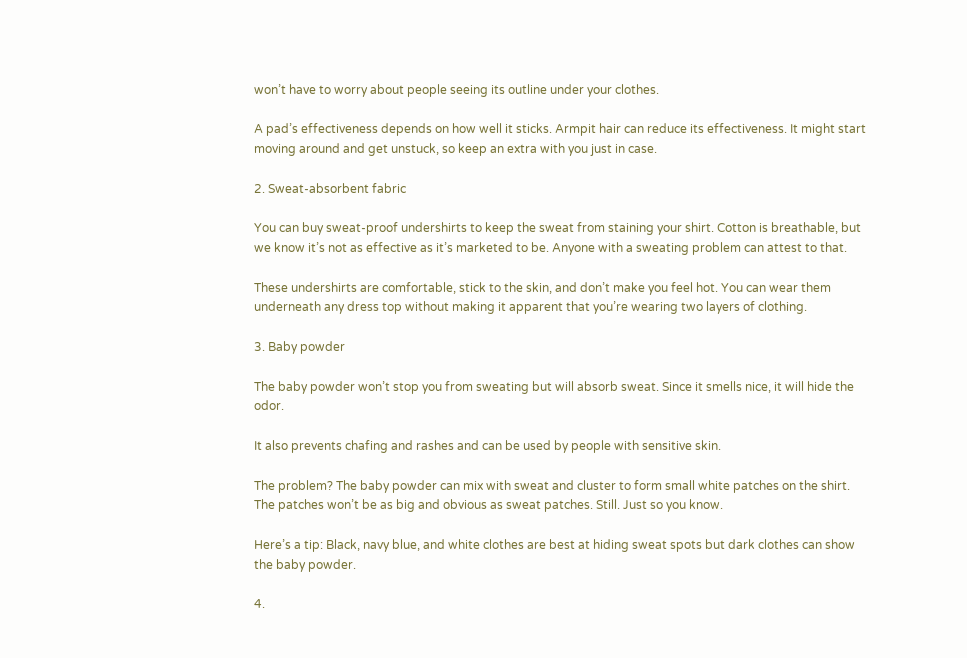won’t have to worry about people seeing its outline under your clothes.

A pad’s effectiveness depends on how well it sticks. Armpit hair can reduce its effectiveness. It might start moving around and get unstuck, so keep an extra with you just in case.

2. Sweat-absorbent fabric

You can buy sweat-proof undershirts to keep the sweat from staining your shirt. Cotton is breathable, but we know it’s not as effective as it’s marketed to be. Anyone with a sweating problem can attest to that.

These undershirts are comfortable, stick to the skin, and don’t make you feel hot. You can wear them underneath any dress top without making it apparent that you’re wearing two layers of clothing.

3. Baby powder

The baby powder won’t stop you from sweating but will absorb sweat. Since it smells nice, it will hide the odor.

It also prevents chafing and rashes and can be used by people with sensitive skin.

The problem? The baby powder can mix with sweat and cluster to form small white patches on the shirt. The patches won’t be as big and obvious as sweat patches. Still. Just so you know.

Here’s a tip: Black, navy blue, and white clothes are best at hiding sweat spots but dark clothes can show the baby powder.

4.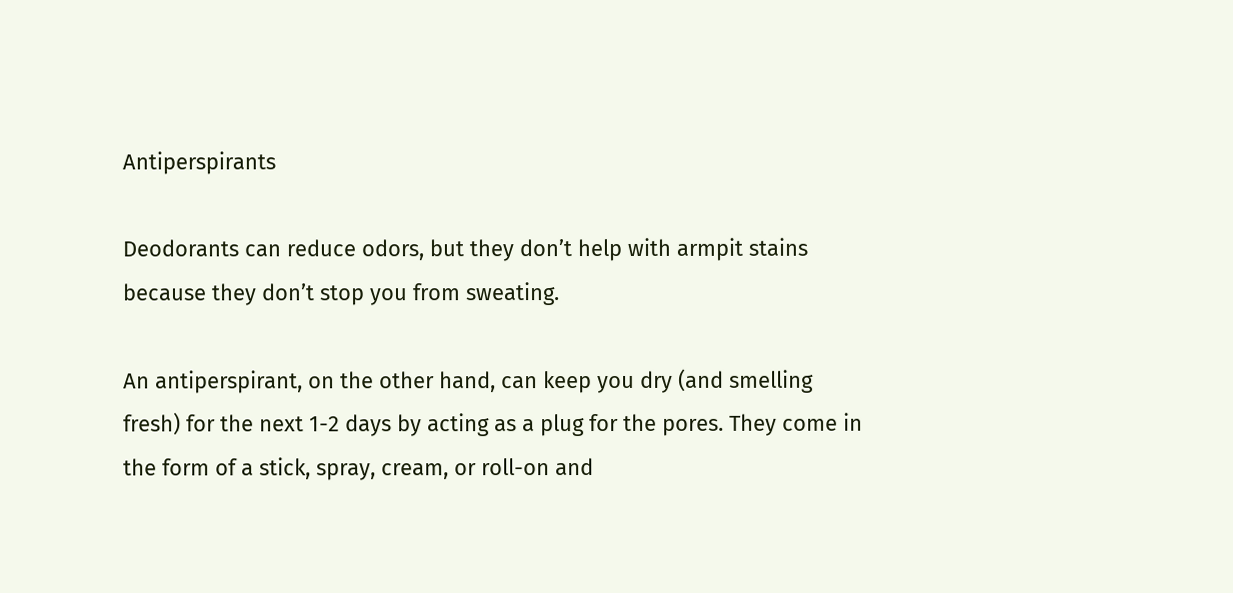Antiperspirants

Deodorants can reduce odors, but they don’t help with armpit stains because they don’t stop you from sweating.

An antiperspirant, on the other hand, can keep you dry (and smelling fresh) for the next 1-2 days by acting as a plug for the pores. They come in the form of a stick, spray, cream, or roll-on and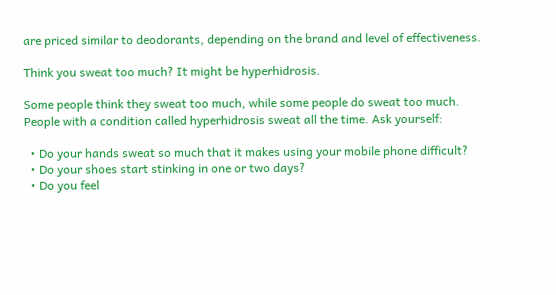are priced similar to deodorants, depending on the brand and level of effectiveness.

Think you sweat too much? It might be hyperhidrosis.

Some people think they sweat too much, while some people do sweat too much. People with a condition called hyperhidrosis sweat all the time. Ask yourself:

  • Do your hands sweat so much that it makes using your mobile phone difficult?
  • Do your shoes start stinking in one or two days?
  • Do you feel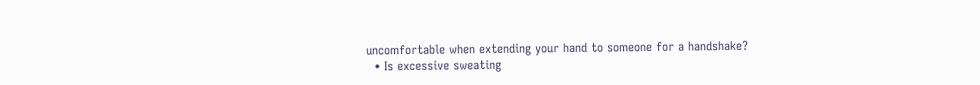uncomfortable when extending your hand to someone for a handshake?
  • Is excessive sweating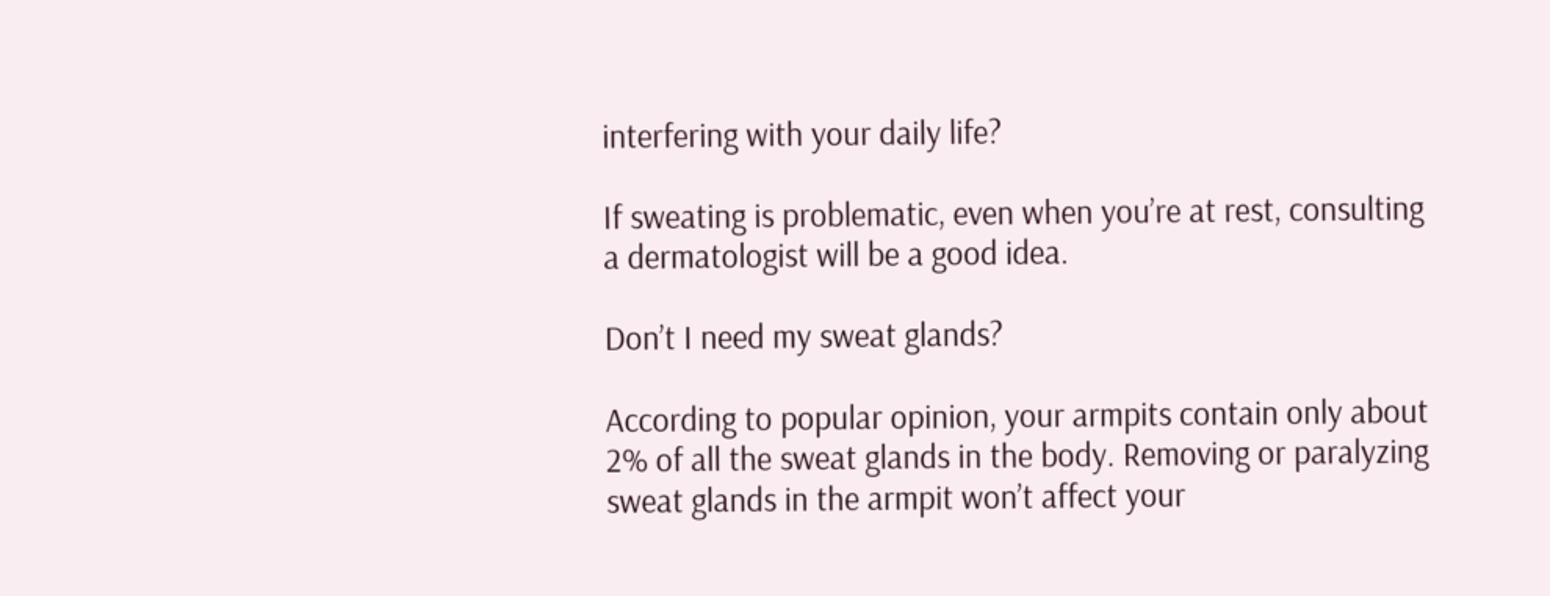interfering with your daily life?

If sweating is problematic, even when you’re at rest, consulting a dermatologist will be a good idea.

Don’t I need my sweat glands?

According to popular opinion, your armpits contain only about 2% of all the sweat glands in the body. Removing or paralyzing sweat glands in the armpit won’t affect your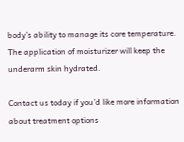body’s ability to manage its core temperature. The application of moisturizer will keep the underarm skin hydrated.

Contact us today if you’d like more information about treatment options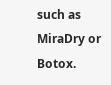such as MiraDry or Botox.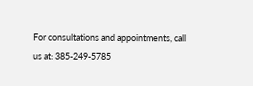For consultations and appointments, call us at: 385-249-5785